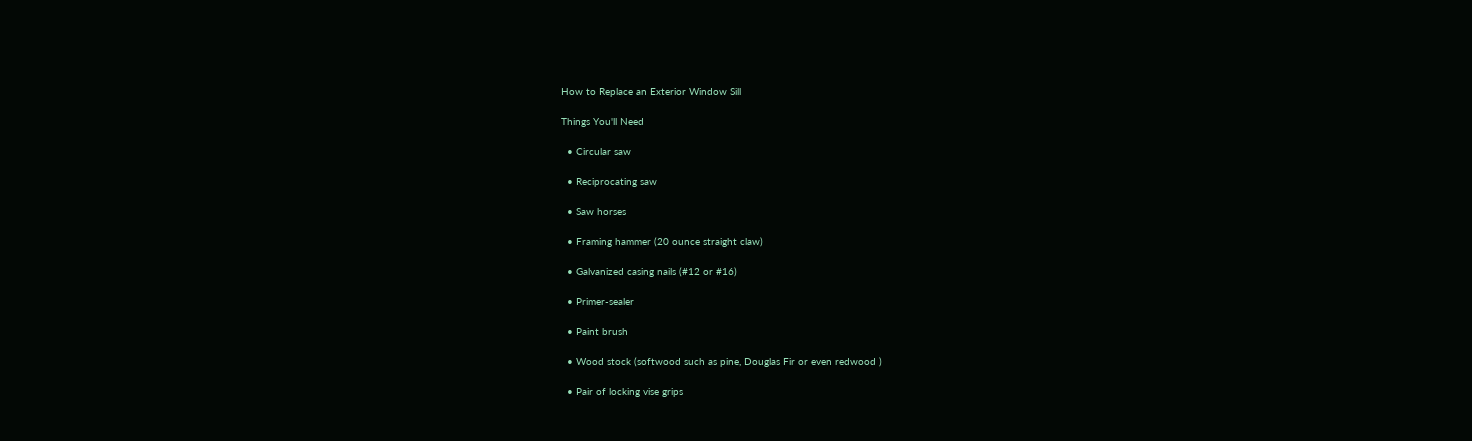How to Replace an Exterior Window Sill

Things You'll Need

  • Circular saw

  • Reciprocating saw

  • Saw horses

  • Framing hammer (20 ounce straight claw)

  • Galvanized casing nails (#12 or #16)

  • Primer-sealer

  • Paint brush

  • Wood stock (softwood such as pine, Douglas Fir or even redwood )

  • Pair of locking vise grips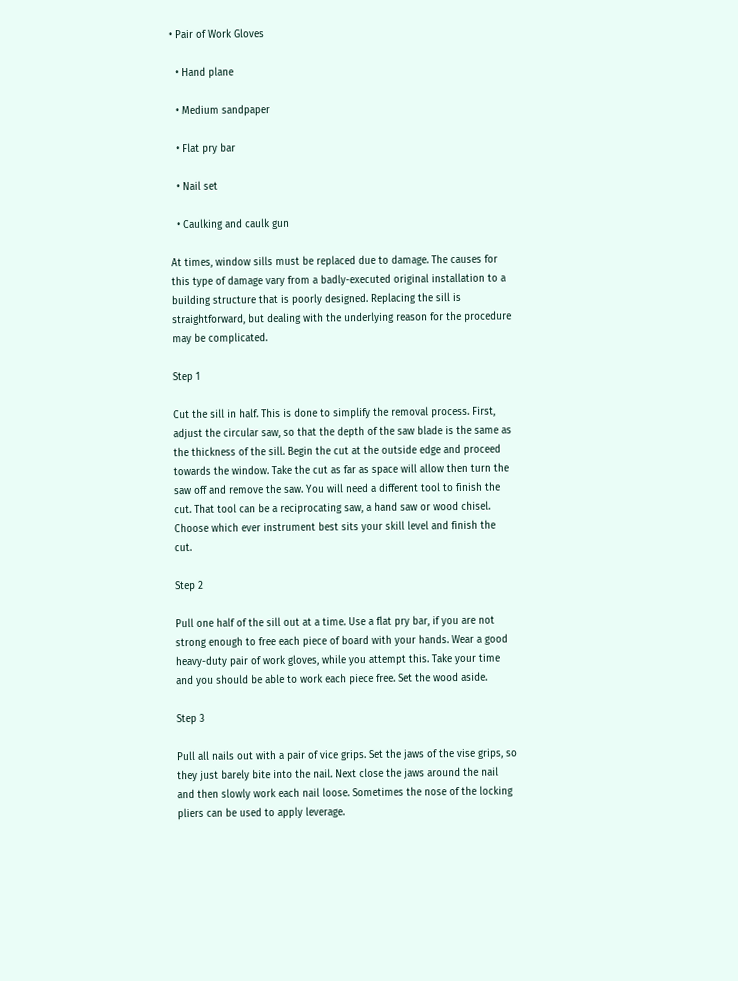• Pair of Work Gloves

  • Hand plane

  • Medium sandpaper

  • Flat pry bar

  • Nail set

  • Caulking and caulk gun

At times, window sills must be replaced due to damage. The causes for this type of damage vary from a badly-executed original installation to a building structure that is poorly designed. Replacing the sill is straightforward, but dealing with the underlying reason for the procedure may be complicated.

Step 1

Cut the sill in half. This is done to simplify the removal process. First, adjust the circular saw, so that the depth of the saw blade is the same as the thickness of the sill. Begin the cut at the outside edge and proceed towards the window. Take the cut as far as space will allow then turn the saw off and remove the saw. You will need a different tool to finish the cut. That tool can be a reciprocating saw, a hand saw or wood chisel. Choose which ever instrument best sits your skill level and finish the cut.

Step 2

Pull one half of the sill out at a time. Use a flat pry bar, if you are not strong enough to free each piece of board with your hands. Wear a good heavy-duty pair of work gloves, while you attempt this. Take your time and you should be able to work each piece free. Set the wood aside.

Step 3

Pull all nails out with a pair of vice grips. Set the jaws of the vise grips, so they just barely bite into the nail. Next close the jaws around the nail and then slowly work each nail loose. Sometimes the nose of the locking pliers can be used to apply leverage.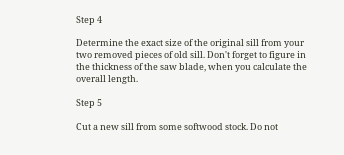Step 4

Determine the exact size of the original sill from your two removed pieces of old sill. Don't forget to figure in the thickness of the saw blade, when you calculate the overall length.

Step 5

Cut a new sill from some softwood stock. Do not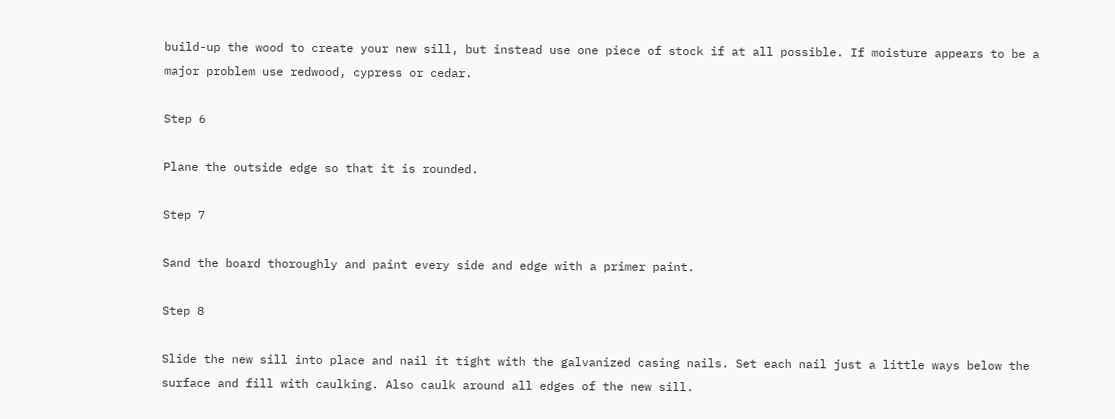build-up the wood to create your new sill, but instead use one piece of stock if at all possible. If moisture appears to be a major problem use redwood, cypress or cedar.

Step 6

Plane the outside edge so that it is rounded.

Step 7

Sand the board thoroughly and paint every side and edge with a primer paint.

Step 8

Slide the new sill into place and nail it tight with the galvanized casing nails. Set each nail just a little ways below the surface and fill with caulking. Also caulk around all edges of the new sill.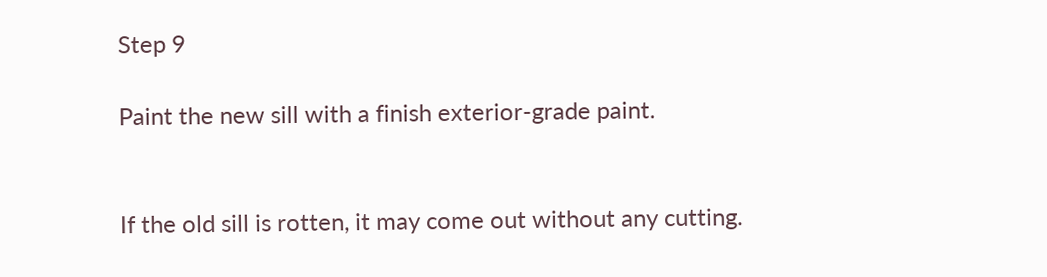Step 9

Paint the new sill with a finish exterior-grade paint.


If the old sill is rotten, it may come out without any cutting.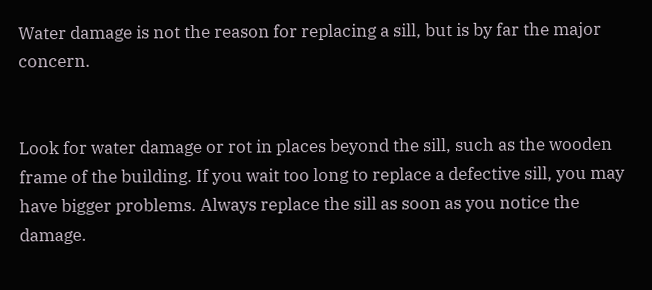Water damage is not the reason for replacing a sill, but is by far the major concern.


Look for water damage or rot in places beyond the sill, such as the wooden frame of the building. If you wait too long to replace a defective sill, you may have bigger problems. Always replace the sill as soon as you notice the damage.